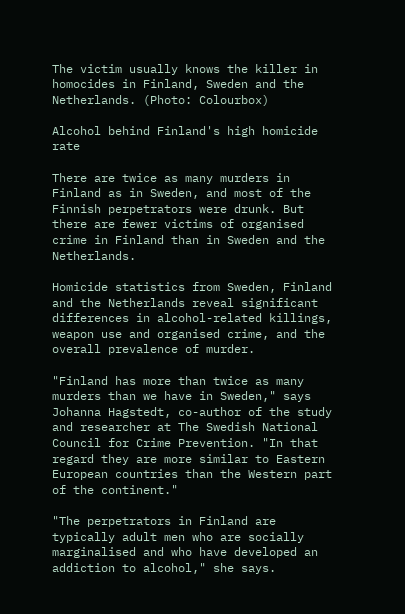The victim usually knows the killer in homocides in Finland, Sweden and the Netherlands. (Photo: Colourbox)

Alcohol behind Finland's high homicide rate

There are twice as many murders in Finland as in Sweden, and most of the Finnish perpetrators were drunk. But there are fewer victims of organised crime in Finland than in Sweden and the Netherlands.

Homicide statistics from Sweden, Finland and the Netherlands reveal significant differences in alcohol-related killings, weapon use and organised crime, and the overall prevalence of murder.

"Finland has more than twice as many murders than we have in Sweden," says Johanna Hagstedt, co-author of the study and researcher at The Swedish National Council for Crime Prevention. "In that regard they are more similar to Eastern European countries than the Western part of the continent."

"The perpetrators in Finland are typically adult men who are socially marginalised and who have developed an addiction to alcohol," she says.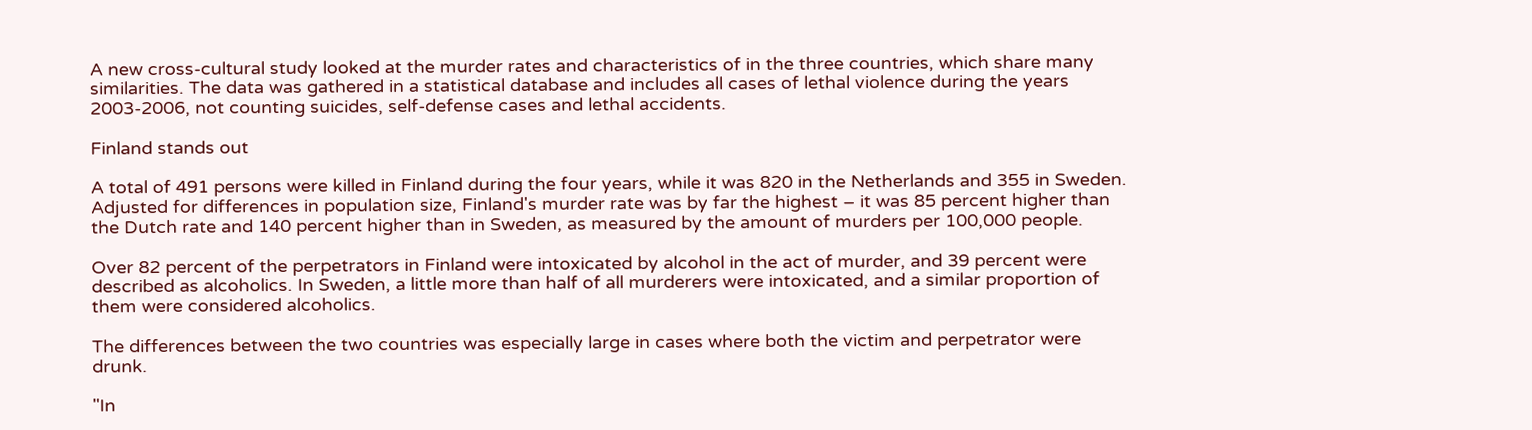A new cross-cultural study looked at the murder rates and characteristics of in the three countries, which share many similarities. The data was gathered in a statistical database and includes all cases of lethal violence during the years 2003-2006, not counting suicides, self-defense cases and lethal accidents.

Finland stands out

A total of 491 persons were killed in Finland during the four years, while it was 820 in the Netherlands and 355 in Sweden. Adjusted for differences in population size, Finland's murder rate was by far the highest – it was 85 percent higher than the Dutch rate and 140 percent higher than in Sweden, as measured by the amount of murders per 100,000 people.

Over 82 percent of the perpetrators in Finland were intoxicated by alcohol in the act of murder, and 39 percent were described as alcoholics. In Sweden, a little more than half of all murderers were intoxicated, and a similar proportion of them were considered alcoholics.

The differences between the two countries was especially large in cases where both the victim and perpetrator were drunk.

"In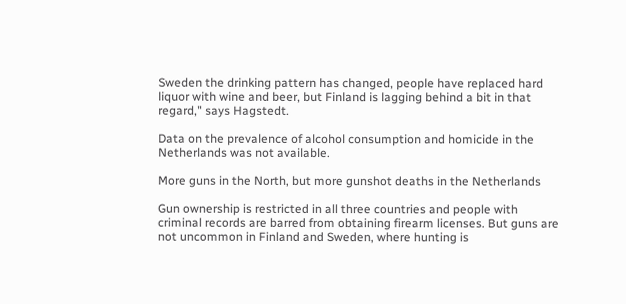Sweden the drinking pattern has changed, people have replaced hard liquor with wine and beer, but Finland is lagging behind a bit in that regard," says Hagstedt.

Data on the prevalence of alcohol consumption and homicide in the Netherlands was not available.

More guns in the North, but more gunshot deaths in the Netherlands

Gun ownership is restricted in all three countries and people with criminal records are barred from obtaining firearm licenses. But guns are not uncommon in Finland and Sweden, where hunting is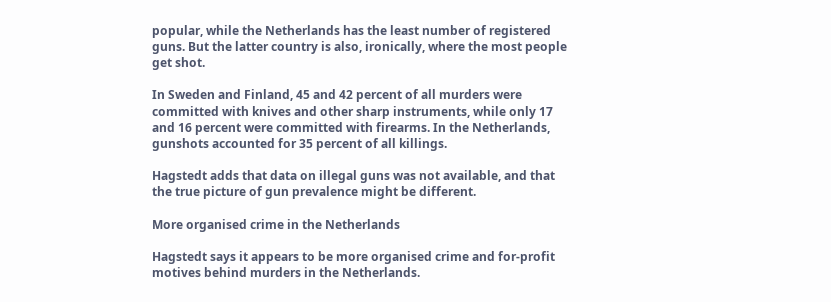popular, while the Netherlands has the least number of registered guns. But the latter country is also, ironically, where the most people get shot.

In Sweden and Finland, 45 and 42 percent of all murders were committed with knives and other sharp instruments, while only 17 and 16 percent were committed with firearms. In the Netherlands, gunshots accounted for 35 percent of all killings.

Hagstedt adds that data on illegal guns was not available, and that the true picture of gun prevalence might be different.

More organised crime in the Netherlands

Hagstedt says it appears to be more organised crime and for-profit motives behind murders in the Netherlands.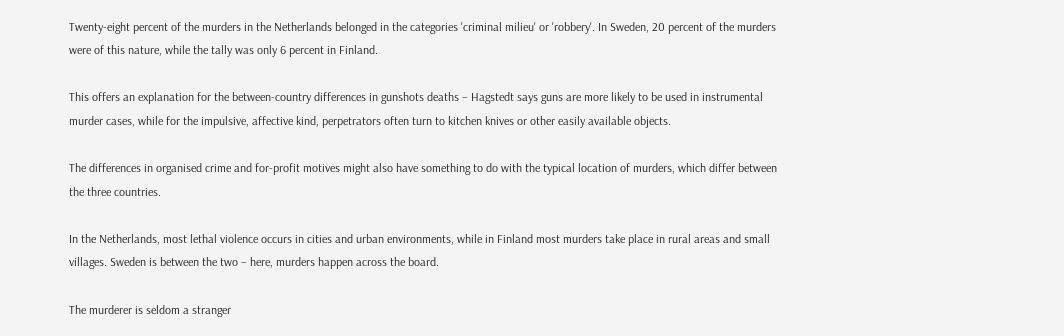Twenty-eight percent of the murders in the Netherlands belonged in the categories 'criminal milieu' or 'robbery'. In Sweden, 20 percent of the murders were of this nature, while the tally was only 6 percent in Finland.

This offers an explanation for the between-country differences in gunshots deaths – Hagstedt says guns are more likely to be used in instrumental murder cases, while for the impulsive, affective kind, perpetrators often turn to kitchen knives or other easily available objects.

The differences in organised crime and for-profit motives might also have something to do with the typical location of murders, which differ between the three countries.

In the Netherlands, most lethal violence occurs in cities and urban environments, while in Finland most murders take place in rural areas and small villages. Sweden is between the two – here, murders happen across the board.

The murderer is seldom a stranger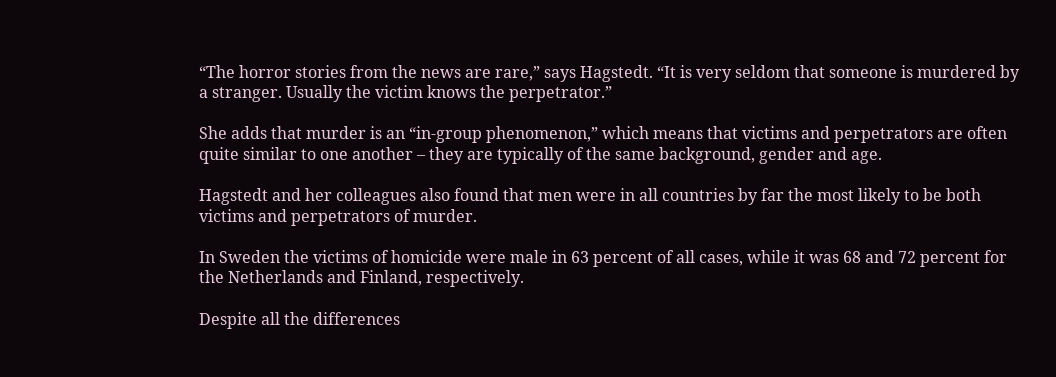“The horror stories from the news are rare,” says Hagstedt. “It is very seldom that someone is murdered by a stranger. Usually the victim knows the perpetrator.”

She adds that murder is an “in-group phenomenon,” which means that victims and perpetrators are often quite similar to one another – they are typically of the same background, gender and age.

Hagstedt and her colleagues also found that men were in all countries by far the most likely to be both victims and perpetrators of murder.

In Sweden the victims of homicide were male in 63 percent of all cases, while it was 68 and 72 percent for the Netherlands and Finland, respectively.

Despite all the differences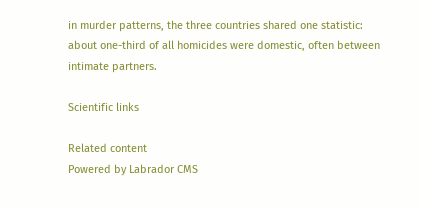in murder patterns, the three countries shared one statistic: about one-third of all homicides were domestic, often between intimate partners.

Scientific links

Related content
Powered by Labrador CMS